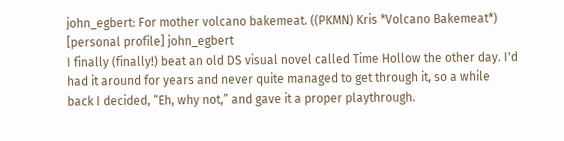john_egbert: For mother volcano bakemeat. ((PKMN) Kris *Volcano Bakemeat*)
[personal profile] john_egbert
I finally (finally!) beat an old DS visual novel called Time Hollow the other day. I'd had it around for years and never quite managed to get through it, so a while back I decided, “Eh, why not,” and gave it a proper playthrough.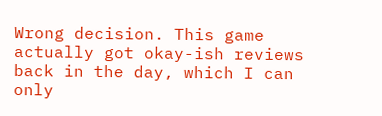Wrong decision. This game actually got okay-ish reviews back in the day, which I can only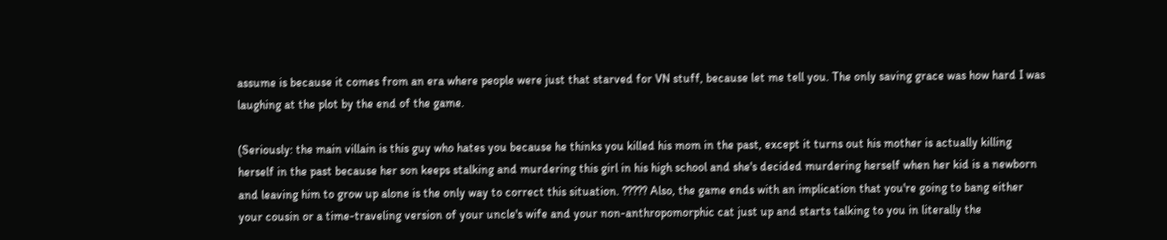assume is because it comes from an era where people were just that starved for VN stuff, because let me tell you. The only saving grace was how hard I was laughing at the plot by the end of the game.

(Seriously: the main villain is this guy who hates you because he thinks you killed his mom in the past, except it turns out his mother is actually killing herself in the past because her son keeps stalking and murdering this girl in his high school and she's decided murdering herself when her kid is a newborn and leaving him to grow up alone is the only way to correct this situation. ????? Also, the game ends with an implication that you're going to bang either your cousin or a time-traveling version of your uncle's wife and your non-anthropomorphic cat just up and starts talking to you in literally the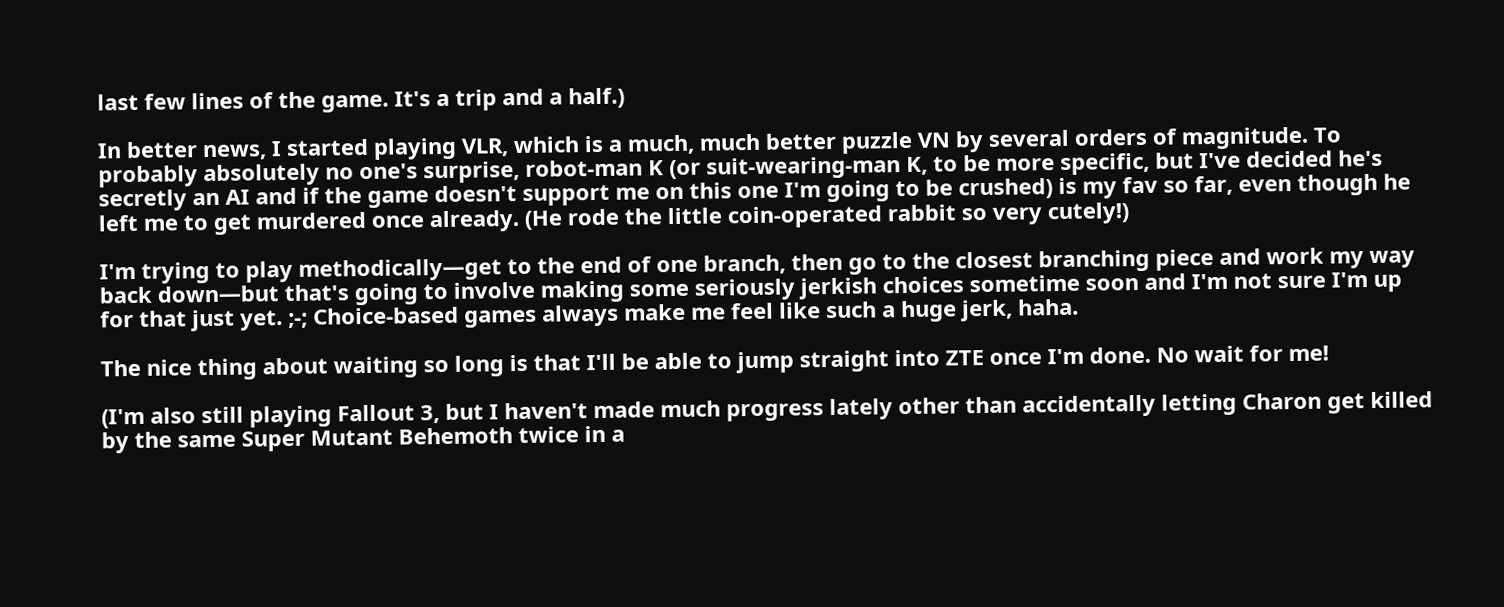last few lines of the game. It's a trip and a half.)

In better news, I started playing VLR, which is a much, much better puzzle VN by several orders of magnitude. To probably absolutely no one's surprise, robot-man K (or suit-wearing-man K, to be more specific, but I've decided he's secretly an AI and if the game doesn't support me on this one I'm going to be crushed) is my fav so far, even though he left me to get murdered once already. (He rode the little coin-operated rabbit so very cutely!)

I'm trying to play methodically—get to the end of one branch, then go to the closest branching piece and work my way back down—but that's going to involve making some seriously jerkish choices sometime soon and I'm not sure I'm up for that just yet. ;-; Choice-based games always make me feel like such a huge jerk, haha.

The nice thing about waiting so long is that I'll be able to jump straight into ZTE once I'm done. No wait for me!

(I'm also still playing Fallout 3, but I haven't made much progress lately other than accidentally letting Charon get killed by the same Super Mutant Behemoth twice in a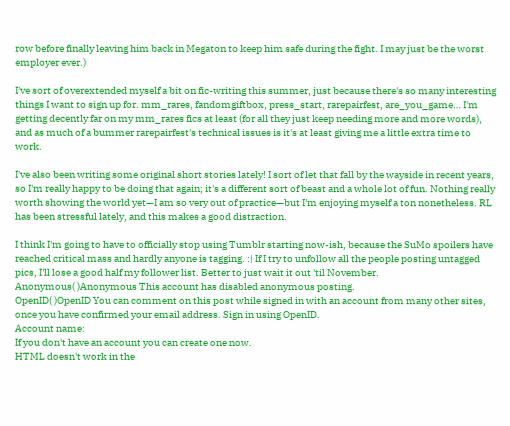row before finally leaving him back in Megaton to keep him safe during the fight. I may just be the worst employer ever.)

I've sort of overextended myself a bit on fic-writing this summer, just because there's so many interesting things I want to sign up for. mm_rares, fandomgiftbox, press_start, rarepairfest, are_you_game… I'm getting decently far on my mm_rares fics at least (for all they just keep needing more and more words), and as much of a bummer rarepairfest's technical issues is it's at least giving me a little extra time to work.

I've also been writing some original short stories lately! I sort of let that fall by the wayside in recent years, so I'm really happy to be doing that again; it's a different sort of beast and a whole lot of fun. Nothing really worth showing the world yet—I am so very out of practice—but I'm enjoying myself a ton nonetheless. RL has been stressful lately, and this makes a good distraction.

I think I'm going to have to officially stop using Tumblr starting now-ish, because the SuMo spoilers have reached critical mass and hardly anyone is tagging. :| If I try to unfollow all the people posting untagged pics, I'll lose a good half my follower list. Better to just wait it out 'til November.
Anonymous( )Anonymous This account has disabled anonymous posting.
OpenID( )OpenID You can comment on this post while signed in with an account from many other sites, once you have confirmed your email address. Sign in using OpenID.
Account name:
If you don't have an account you can create one now.
HTML doesn't work in the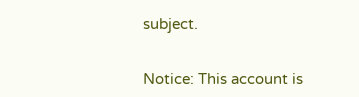subject.


Notice: This account is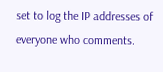set to log the IP addresses of everyone who comments.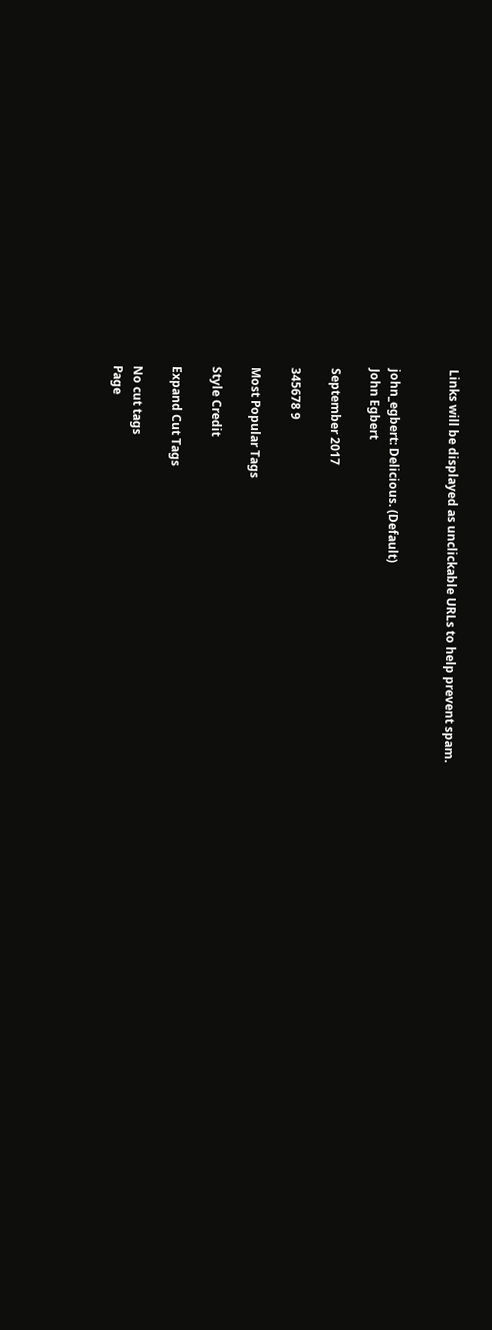Links will be displayed as unclickable URLs to help prevent spam.


john_egbert: Delicious. (Default)
John Egbert

September 2017

345678 9

Most Popular Tags

Style Credit

Expand Cut Tags

No cut tags
Page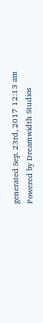generated Sep. 23rd, 2017 12:13 am
Powered by Dreamwidth Studios